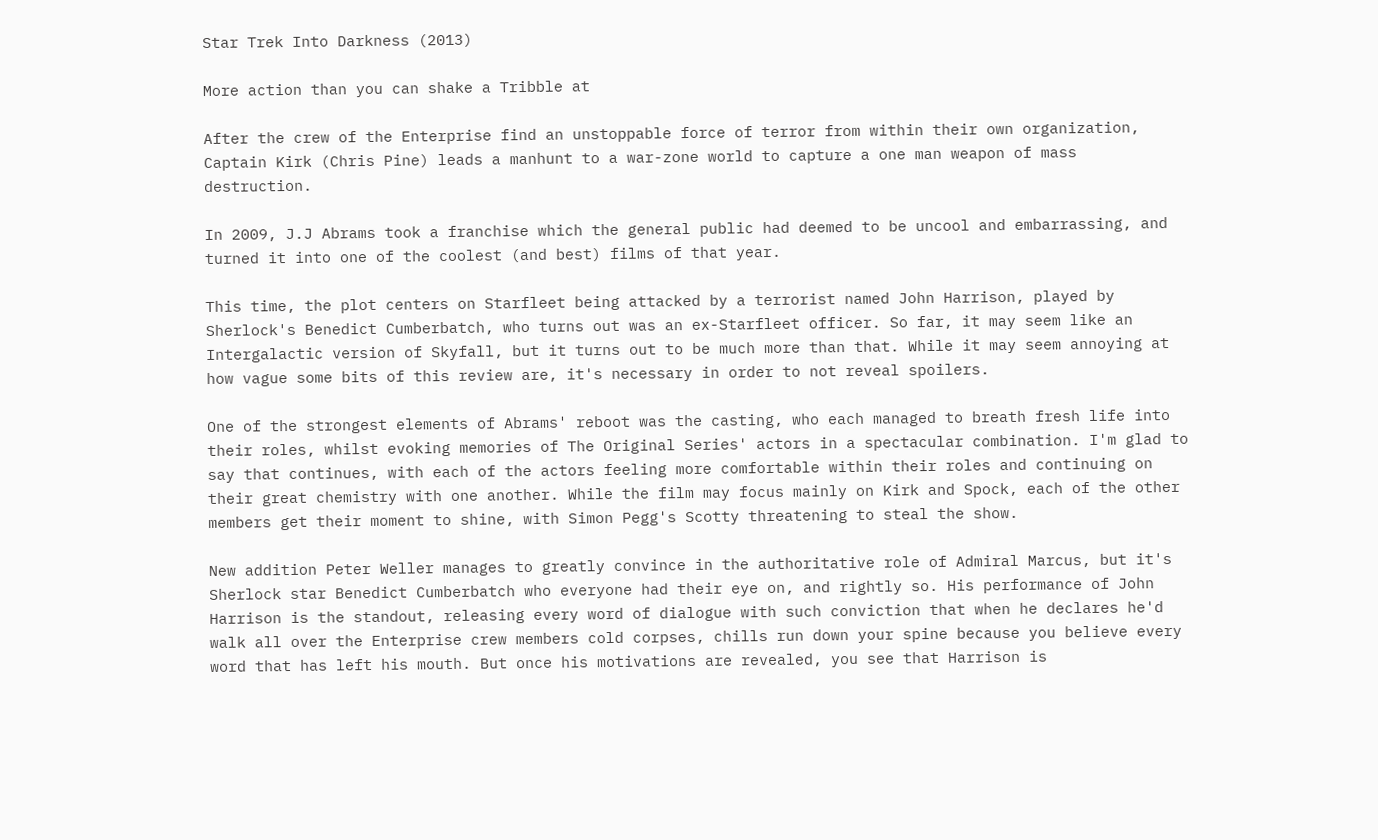Star Trek Into Darkness (2013)

More action than you can shake a Tribble at

After the crew of the Enterprise find an unstoppable force of terror from within their own organization, Captain Kirk (Chris Pine) leads a manhunt to a war-zone world to capture a one man weapon of mass destruction.

In 2009, J.J Abrams took a franchise which the general public had deemed to be uncool and embarrassing, and turned it into one of the coolest (and best) films of that year.

This time, the plot centers on Starfleet being attacked by a terrorist named John Harrison, played by Sherlock's Benedict Cumberbatch, who turns out was an ex-Starfleet officer. So far, it may seem like an Intergalactic version of Skyfall, but it turns out to be much more than that. While it may seem annoying at how vague some bits of this review are, it's necessary in order to not reveal spoilers.

One of the strongest elements of Abrams' reboot was the casting, who each managed to breath fresh life into their roles, whilst evoking memories of The Original Series' actors in a spectacular combination. I'm glad to say that continues, with each of the actors feeling more comfortable within their roles and continuing on their great chemistry with one another. While the film may focus mainly on Kirk and Spock, each of the other members get their moment to shine, with Simon Pegg's Scotty threatening to steal the show.

New addition Peter Weller manages to greatly convince in the authoritative role of Admiral Marcus, but it's Sherlock star Benedict Cumberbatch who everyone had their eye on, and rightly so. His performance of John Harrison is the standout, releasing every word of dialogue with such conviction that when he declares he'd walk all over the Enterprise crew members cold corpses, chills run down your spine because you believe every word that has left his mouth. But once his motivations are revealed, you see that Harrison is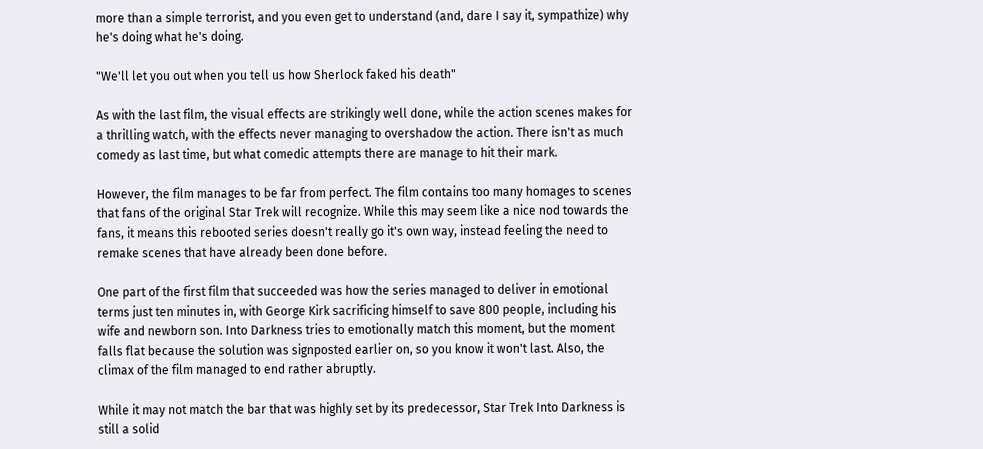more than a simple terrorist, and you even get to understand (and, dare I say it, sympathize) why he's doing what he's doing.

"We'll let you out when you tell us how Sherlock faked his death"

As with the last film, the visual effects are strikingly well done, while the action scenes makes for a thrilling watch, with the effects never managing to overshadow the action. There isn't as much comedy as last time, but what comedic attempts there are manage to hit their mark.

However, the film manages to be far from perfect. The film contains too many homages to scenes that fans of the original Star Trek will recognize. While this may seem like a nice nod towards the fans, it means this rebooted series doesn't really go it's own way, instead feeling the need to remake scenes that have already been done before.

One part of the first film that succeeded was how the series managed to deliver in emotional terms just ten minutes in, with George Kirk sacrificing himself to save 800 people, including his wife and newborn son. Into Darkness tries to emotionally match this moment, but the moment falls flat because the solution was signposted earlier on, so you know it won't last. Also, the climax of the film managed to end rather abruptly.

While it may not match the bar that was highly set by its predecessor, Star Trek Into Darkness is still a solid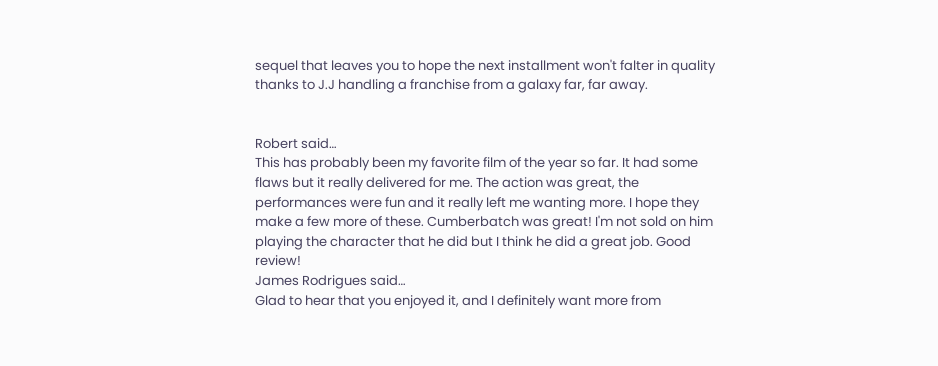sequel that leaves you to hope the next installment won't falter in quality thanks to J.J handling a franchise from a galaxy far, far away.


Robert said…
This has probably been my favorite film of the year so far. It had some flaws but it really delivered for me. The action was great, the performances were fun and it really left me wanting more. I hope they make a few more of these. Cumberbatch was great! I'm not sold on him playing the character that he did but I think he did a great job. Good review!
James Rodrigues said…
Glad to hear that you enjoyed it, and I definitely want more from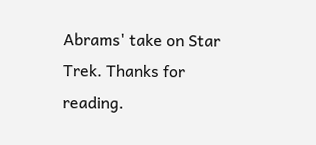Abrams' take on Star Trek. Thanks for reading.